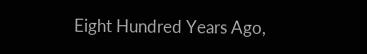Eight Hundred Years Ago,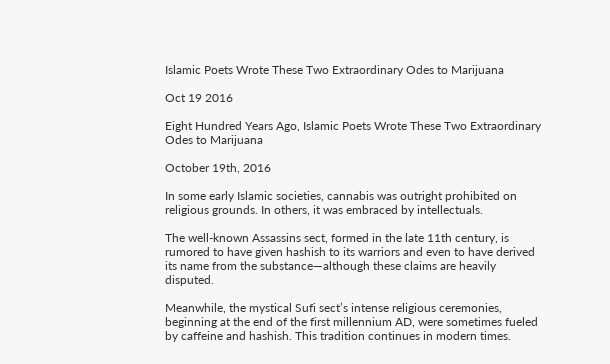Islamic Poets Wrote These Two Extraordinary Odes to Marijuana

Oct 19 2016

Eight Hundred Years Ago, Islamic Poets Wrote These Two Extraordinary Odes to Marijuana

October 19th, 2016

In some early Islamic societies, cannabis was outright prohibited on religious grounds. In others, it was embraced by intellectuals.

The well-known Assassins sect, formed in the late 11th century, is rumored to have given hashish to its warriors and even to have derived its name from the substance—although these claims are heavily disputed.

Meanwhile, the mystical Sufi sect’s intense religious ceremonies, beginning at the end of the first millennium AD, were sometimes fueled by caffeine and hashish. This tradition continues in modern times.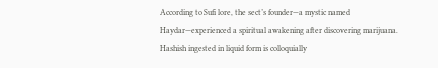According to Sufi lore, the sect’s founder—a mystic named Haydar—experienced a spiritual awakening after discovering marijuana. Hashish ingested in liquid form is colloquially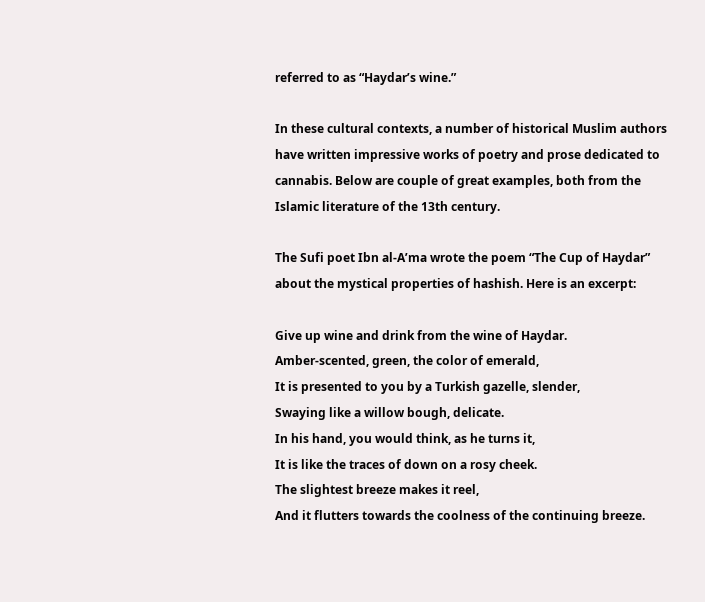referred to as “Haydar’s wine.”

In these cultural contexts, a number of historical Muslim authors have written impressive works of poetry and prose dedicated to cannabis. Below are couple of great examples, both from the Islamic literature of the 13th century.

The Sufi poet Ibn al-A’ma wrote the poem “The Cup of Haydar” about the mystical properties of hashish. Here is an excerpt:

Give up wine and drink from the wine of Haydar.
Amber-scented, green, the color of emerald,
It is presented to you by a Turkish gazelle, slender,
Swaying like a willow bough, delicate.
In his hand, you would think, as he turns it,
It is like the traces of down on a rosy cheek.
The slightest breeze makes it reel,
And it flutters towards the coolness of the continuing breeze.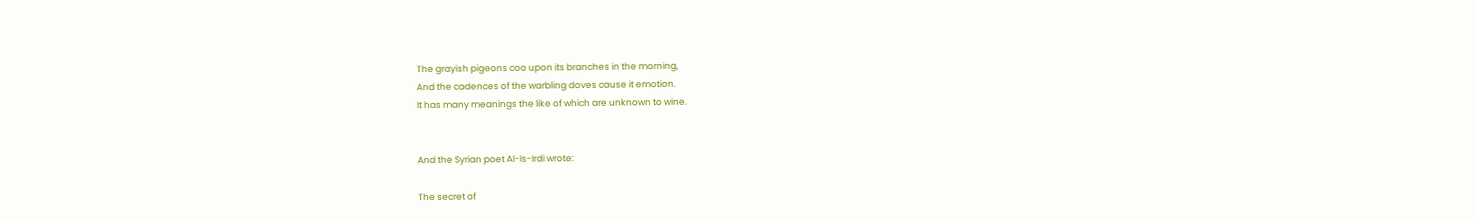The grayish pigeons coo upon its branches in the morning,
And the cadences of the warbling doves cause it emotion.
It has many meanings the like of which are unknown to wine.


And the Syrian poet Al-Is-Irdi wrote:

The secret of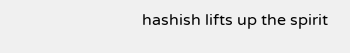hashish lifts up the spirit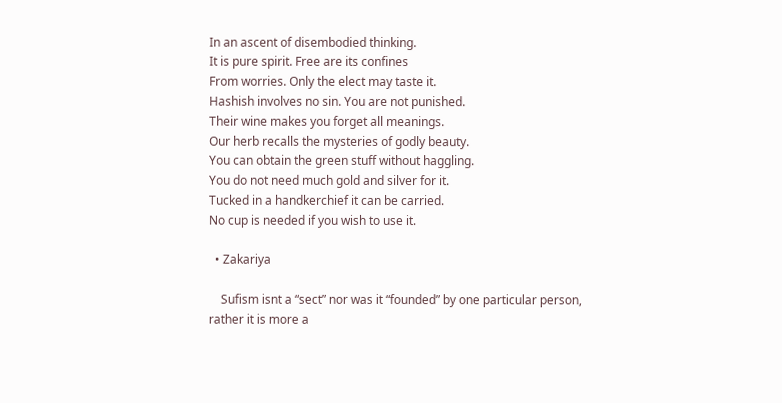In an ascent of disembodied thinking.
It is pure spirit. Free are its confines
From worries. Only the elect may taste it.
Hashish involves no sin. You are not punished.
Their wine makes you forget all meanings.
Our herb recalls the mysteries of godly beauty.
You can obtain the green stuff without haggling.
You do not need much gold and silver for it.
Tucked in a handkerchief it can be carried.
No cup is needed if you wish to use it.

  • Zakariya

    Sufism isnt a “sect” nor was it “founded” by one particular person, rather it is more a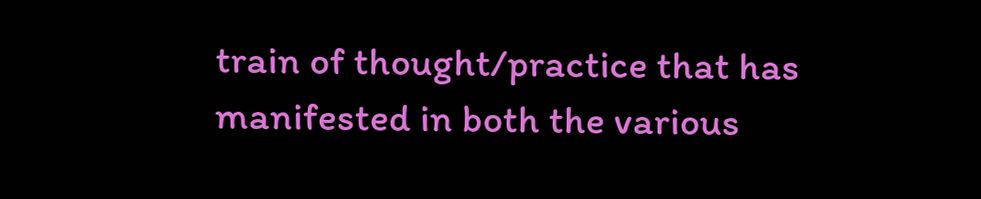train of thought/practice that has manifested in both the various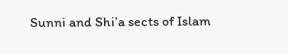Sunni and Shi’a sects of Islam